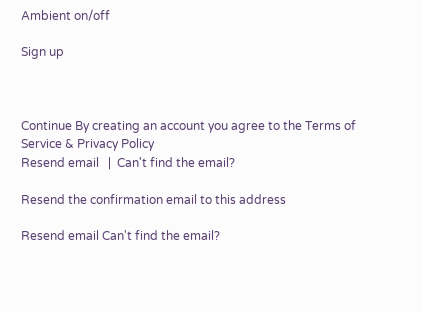Ambient on/off

Sign up



Continue By creating an account you agree to the Terms of Service & Privacy Policy
Resend email   |  Can't find the email?

Resend the confirmation email to this address

Resend email Can't find the email?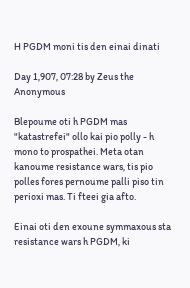H PGDM moni tis den einai dinati

Day 1,907, 07:28 by Zeus the Anonymous

Blepoume oti h PGDM mas "katastrefei" ollo kai pio polly - h mono to prospathei. Meta otan kanoume resistance wars, tis pio polles fores pernoume palli piso tin perioxi mas. Ti fteei gia afto.

Einai oti den exoune symmaxous sta resistance wars h PGDM, ki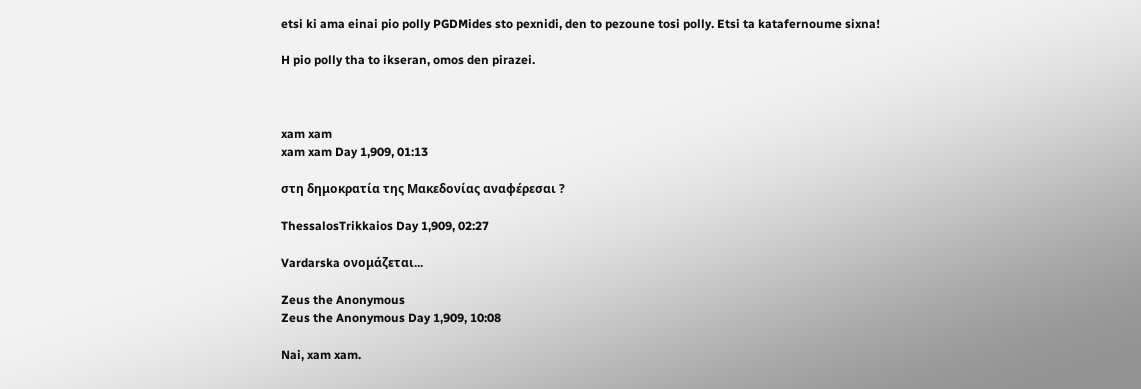etsi ki ama einai pio polly PGDMides sto pexnidi, den to pezoune tosi polly. Etsi ta katafernoume sixna!

H pio polly tha to ikseran, omos den pirazei.



xam xam
xam xam Day 1,909, 01:13

στη δημοκρατία της Μακεδονίας αναφέρεσαι ?

ThessalosTrikkaios Day 1,909, 02:27

Vardarska ονομάζεται...

Zeus the Anonymous
Zeus the Anonymous Day 1,909, 10:08

Nai, xam xam.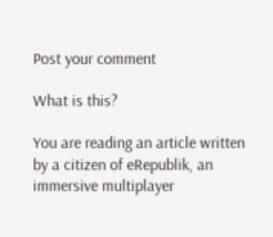Post your comment

What is this?

You are reading an article written by a citizen of eRepublik, an immersive multiplayer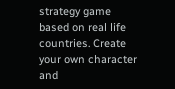strategy game based on real life countries. Create your own character and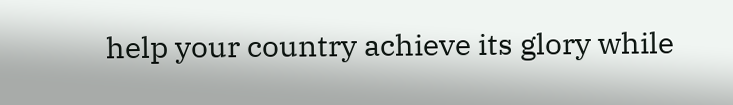help your country achieve its glory while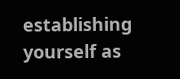establishing yourself as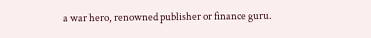a war hero, renowned publisher or finance guru.